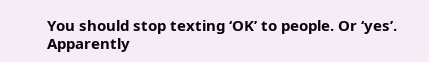You should stop texting ‘OK’ to people. Or ‘yes’. Apparently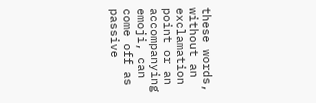these words, without an exclamation point or an accompanying emoji, can come off as passive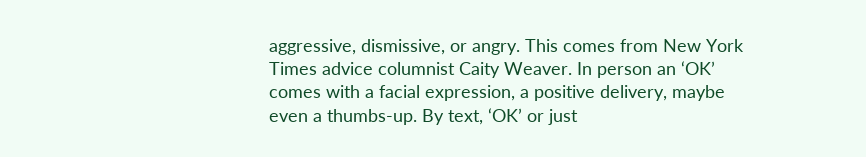aggressive, dismissive, or angry. This comes from New York Times advice columnist Caity Weaver. In person an ‘OK’ comes with a facial expression, a positive delivery, maybe even a thumbs-up. By text, ‘OK’ or just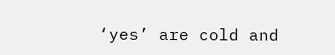‘yes’ are cold and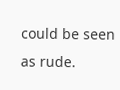could be seen as rude.